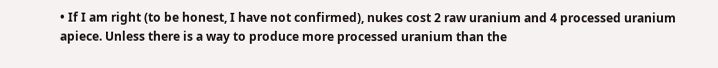• If I am right (to be honest, I have not confirmed), nukes cost 2 raw uranium and 4 processed uranium apiece. Unless there is a way to produce more processed uranium than the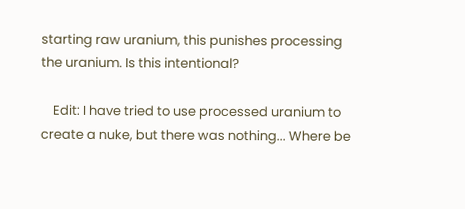starting raw uranium, this punishes processing the uranium. Is this intentional?

    Edit: I have tried to use processed uranium to create a nuke, but there was nothing... Where be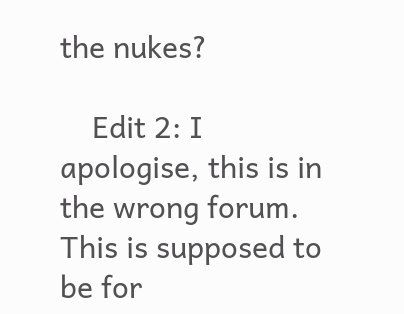the nukes?

    Edit 2: I apologise, this is in the wrong forum. This is supposed to be for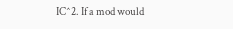IC^2. If a mod would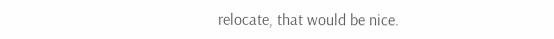relocate, that would be nice.